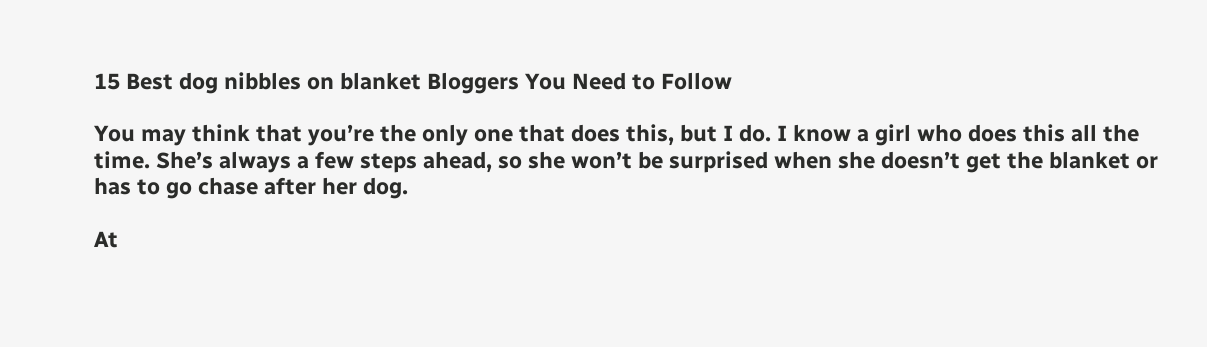15 Best dog nibbles on blanket Bloggers You Need to Follow

You may think that you’re the only one that does this, but I do. I know a girl who does this all the time. She’s always a few steps ahead, so she won’t be surprised when she doesn’t get the blanket or has to go chase after her dog.

At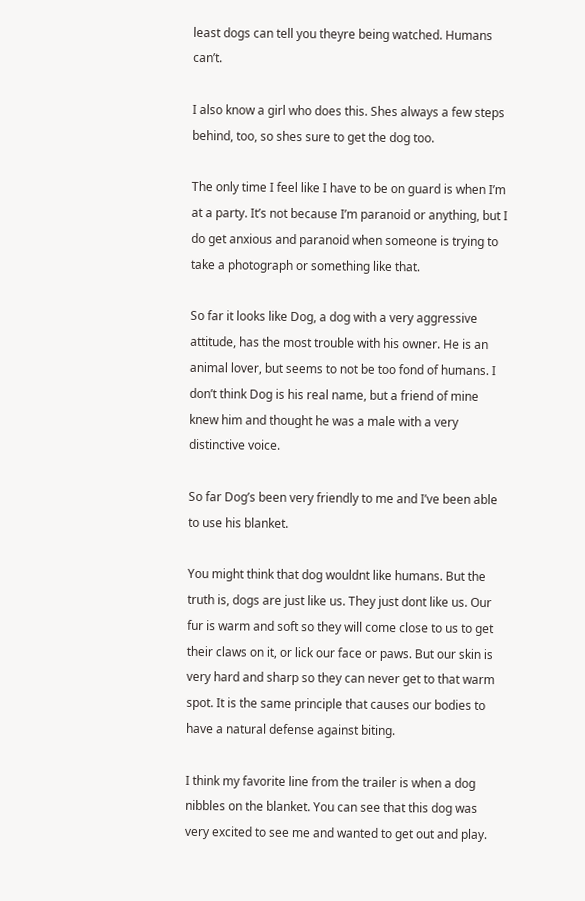least dogs can tell you theyre being watched. Humans can’t.

I also know a girl who does this. Shes always a few steps behind, too, so shes sure to get the dog too.

The only time I feel like I have to be on guard is when I’m at a party. It’s not because I’m paranoid or anything, but I do get anxious and paranoid when someone is trying to take a photograph or something like that.

So far it looks like Dog, a dog with a very aggressive attitude, has the most trouble with his owner. He is an animal lover, but seems to not be too fond of humans. I don’t think Dog is his real name, but a friend of mine knew him and thought he was a male with a very distinctive voice.

So far Dog’s been very friendly to me and I’ve been able to use his blanket.

You might think that dog wouldnt like humans. But the truth is, dogs are just like us. They just dont like us. Our fur is warm and soft so they will come close to us to get their claws on it, or lick our face or paws. But our skin is very hard and sharp so they can never get to that warm spot. It is the same principle that causes our bodies to have a natural defense against biting.

I think my favorite line from the trailer is when a dog nibbles on the blanket. You can see that this dog was very excited to see me and wanted to get out and play.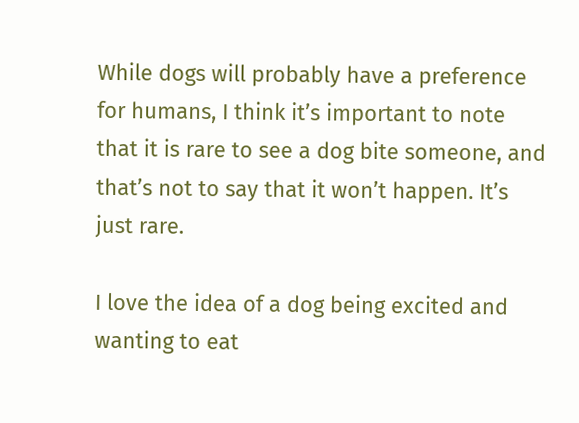While dogs will probably have a preference for humans, I think it’s important to note that it is rare to see a dog bite someone, and that’s not to say that it won’t happen. It’s just rare.

I love the idea of a dog being excited and wanting to eat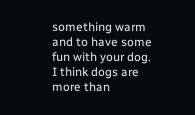something warm and to have some fun with your dog. I think dogs are more than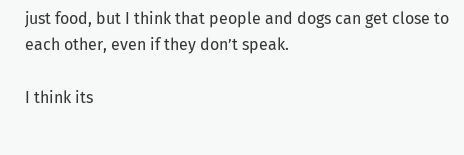just food, but I think that people and dogs can get close to each other, even if they don’t speak.

I think its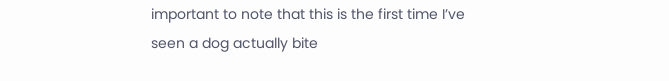important to note that this is the first time I’ve seen a dog actually bite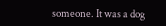someone. It was a dog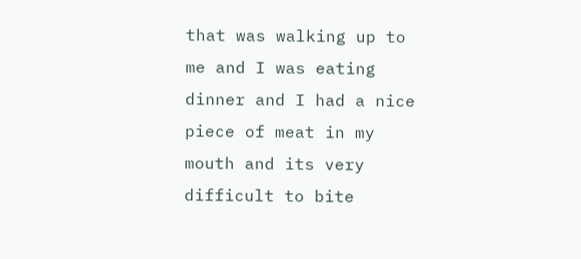that was walking up to me and I was eating dinner and I had a nice piece of meat in my mouth and its very difficult to bite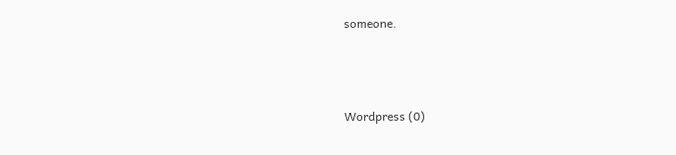someone.



Wordpress (0)